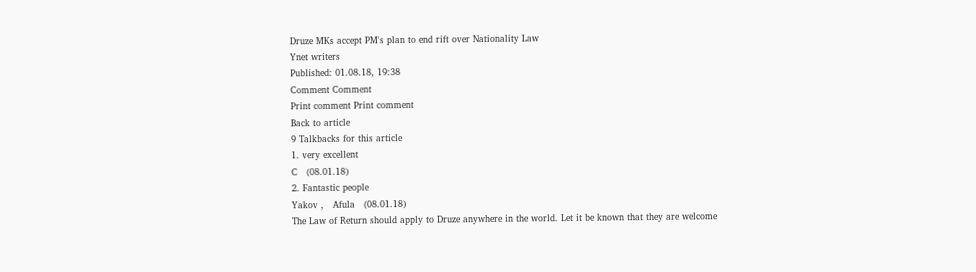Druze MKs accept PM's plan to end rift over Nationality Law
Ynet writers
Published: 01.08.18, 19:38
Comment Comment
Print comment Print comment
Back to article
9 Talkbacks for this article
1. very excellent
C   (08.01.18)
2. Fantastic people
Yakov ,   Afula   (08.01.18)
The Law of Return should apply to Druze anywhere in the world. Let it be known that they are welcome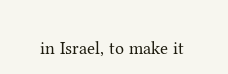in Israel, to make it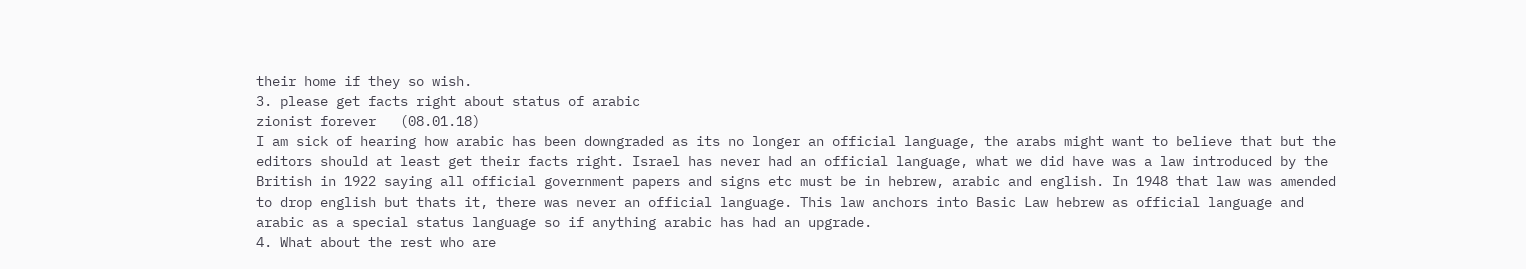their home if they so wish.
3. please get facts right about status of arabic
zionist forever   (08.01.18)
I am sick of hearing how arabic has been downgraded as its no longer an official language, the arabs might want to believe that but the editors should at least get their facts right. Israel has never had an official language, what we did have was a law introduced by the British in 1922 saying all official government papers and signs etc must be in hebrew, arabic and english. In 1948 that law was amended to drop english but thats it, there was never an official language. This law anchors into Basic Law hebrew as official language and arabic as a special status language so if anything arabic has had an upgrade.
4. What about the rest who are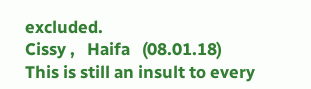excluded.
Cissy ,   Haifa   (08.01.18)
This is still an insult to every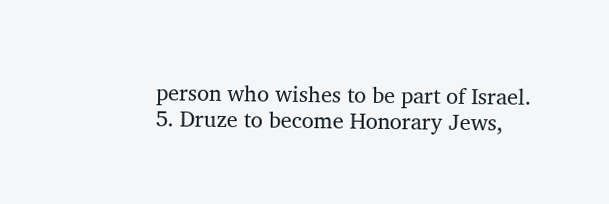person who wishes to be part of Israel.
5. Druze to become Honorary Jews,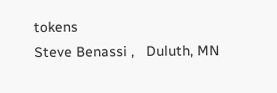tokens
Steve Benassi ,   Duluth, MN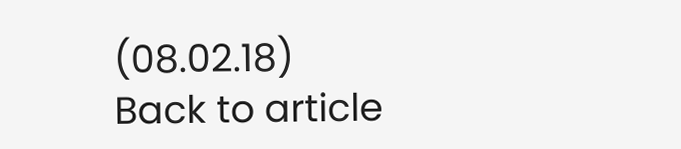(08.02.18)
Back to article